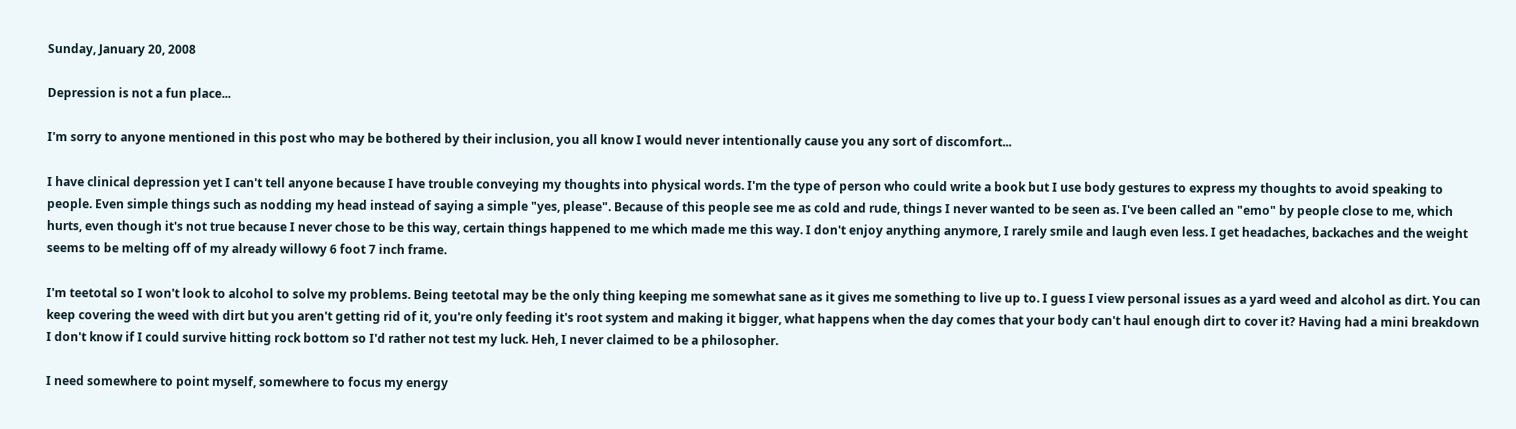Sunday, January 20, 2008

Depression is not a fun place...

I'm sorry to anyone mentioned in this post who may be bothered by their inclusion, you all know I would never intentionally cause you any sort of discomfort...

I have clinical depression yet I can't tell anyone because I have trouble conveying my thoughts into physical words. I'm the type of person who could write a book but I use body gestures to express my thoughts to avoid speaking to people. Even simple things such as nodding my head instead of saying a simple "yes, please". Because of this people see me as cold and rude, things I never wanted to be seen as. I've been called an "emo" by people close to me, which hurts, even though it's not true because I never chose to be this way, certain things happened to me which made me this way. I don't enjoy anything anymore, I rarely smile and laugh even less. I get headaches, backaches and the weight seems to be melting off of my already willowy 6 foot 7 inch frame.

I'm teetotal so I won't look to alcohol to solve my problems. Being teetotal may be the only thing keeping me somewhat sane as it gives me something to live up to. I guess I view personal issues as a yard weed and alcohol as dirt. You can keep covering the weed with dirt but you aren't getting rid of it, you're only feeding it's root system and making it bigger, what happens when the day comes that your body can't haul enough dirt to cover it? Having had a mini breakdown I don't know if I could survive hitting rock bottom so I'd rather not test my luck. Heh, I never claimed to be a philosopher.

I need somewhere to point myself, somewhere to focus my energy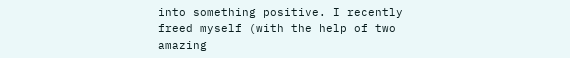into something positive. I recently freed myself (with the help of two amazing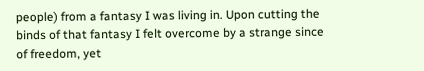people) from a fantasy I was living in. Upon cutting the binds of that fantasy I felt overcome by a strange since of freedom, yet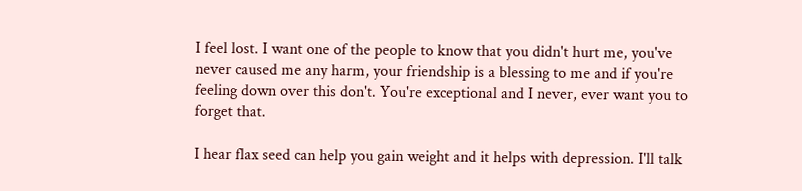I feel lost. I want one of the people to know that you didn't hurt me, you've never caused me any harm, your friendship is a blessing to me and if you're feeling down over this don't. You're exceptional and I never, ever want you to forget that.

I hear flax seed can help you gain weight and it helps with depression. I'll talk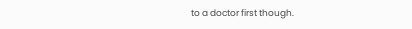to a doctor first though.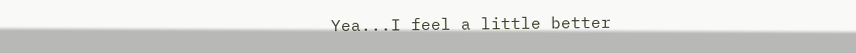Yea...I feel a little better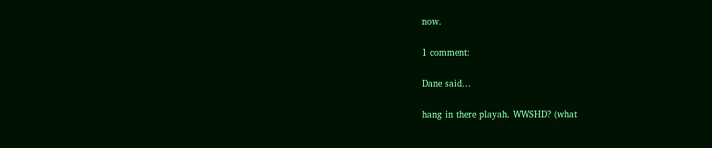now.

1 comment:

Dane said...

hang in there playah. WWSHD? (what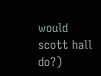would scott hall do?)